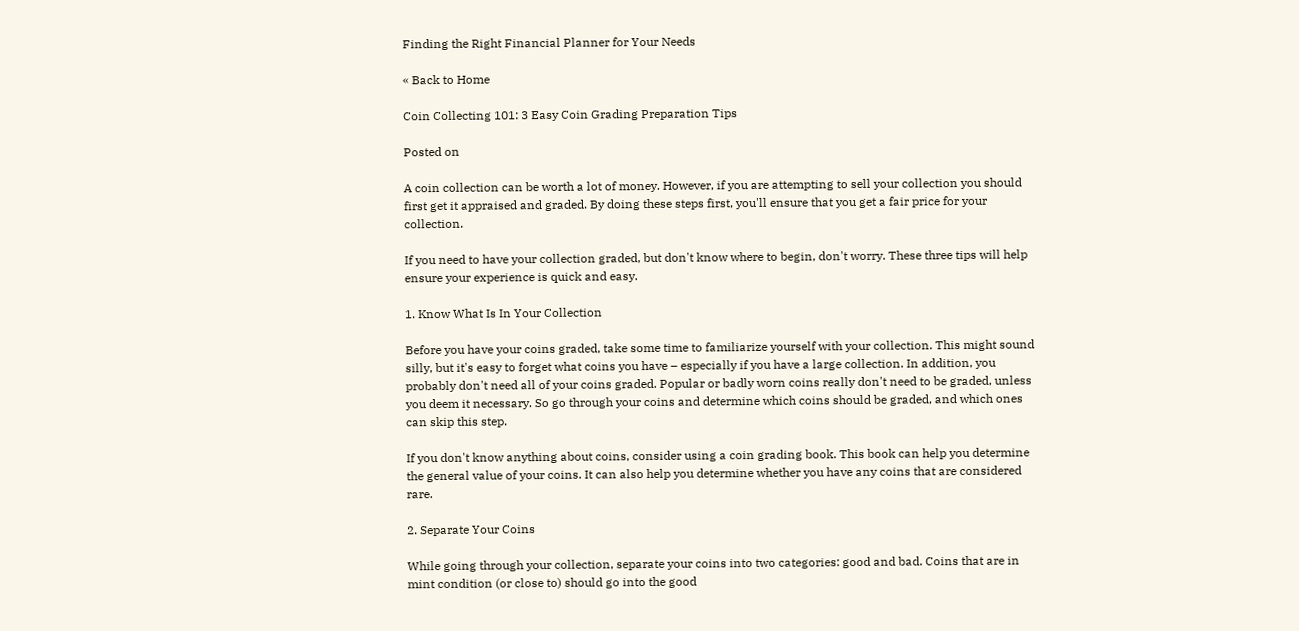Finding the Right Financial Planner for Your Needs

« Back to Home

Coin Collecting 101: 3 Easy Coin Grading Preparation Tips

Posted on

A coin collection can be worth a lot of money. However, if you are attempting to sell your collection you should first get it appraised and graded. By doing these steps first, you'll ensure that you get a fair price for your collection.

If you need to have your collection graded, but don't know where to begin, don't worry. These three tips will help ensure your experience is quick and easy.

1. Know What Is In Your Collection

Before you have your coins graded, take some time to familiarize yourself with your collection. This might sound silly, but it's easy to forget what coins you have – especially if you have a large collection. In addition, you probably don't need all of your coins graded. Popular or badly worn coins really don't need to be graded, unless you deem it necessary. So go through your coins and determine which coins should be graded, and which ones can skip this step.

If you don't know anything about coins, consider using a coin grading book. This book can help you determine the general value of your coins. It can also help you determine whether you have any coins that are considered rare.

2. Separate Your Coins

While going through your collection, separate your coins into two categories: good and bad. Coins that are in mint condition (or close to) should go into the good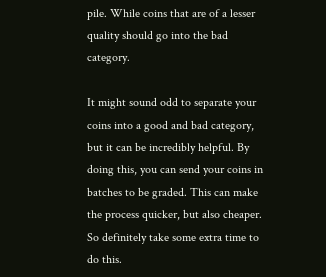pile. While coins that are of a lesser quality should go into the bad category.

It might sound odd to separate your coins into a good and bad category, but it can be incredibly helpful. By doing this, you can send your coins in batches to be graded. This can make the process quicker, but also cheaper. So definitely take some extra time to do this.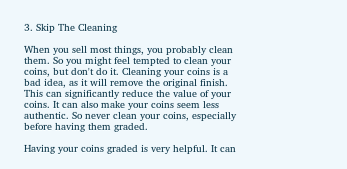3. Skip The Cleaning

When you sell most things, you probably clean them. So you might feel tempted to clean your coins, but don't do it. Cleaning your coins is a bad idea, as it will remove the original finish. This can significantly reduce the value of your coins. It can also make your coins seem less authentic. So never clean your coins, especially before having them graded.

Having your coins graded is very helpful. It can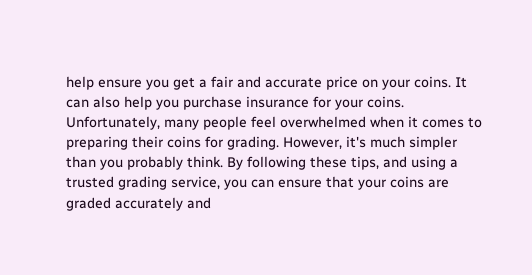help ensure you get a fair and accurate price on your coins. It can also help you purchase insurance for your coins. Unfortunately, many people feel overwhelmed when it comes to preparing their coins for grading. However, it's much simpler than you probably think. By following these tips, and using a trusted grading service, you can ensure that your coins are graded accurately and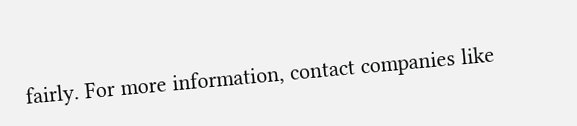fairly. For more information, contact companies like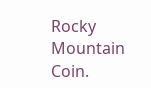Rocky Mountain Coin.